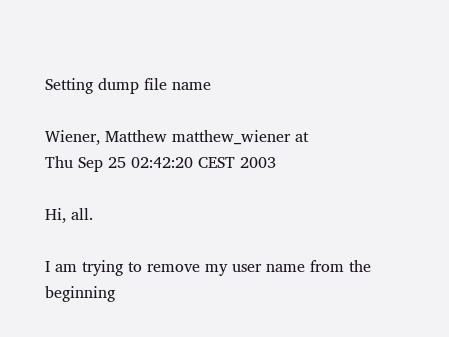Setting dump file name

Wiener, Matthew matthew_wiener at
Thu Sep 25 02:42:20 CEST 2003

Hi, all.

I am trying to remove my user name from the beginning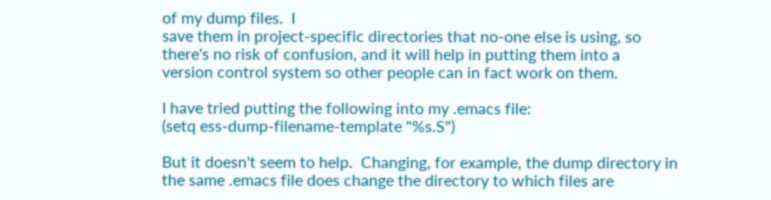of my dump files.  I
save them in project-specific directories that no-one else is using, so
there's no risk of confusion, and it will help in putting them into a
version control system so other people can in fact work on them.

I have tried putting the following into my .emacs file:
(setq ess-dump-filename-template "%s.S")

But it doesn't seem to help.  Changing, for example, the dump directory in
the same .emacs file does change the directory to which files are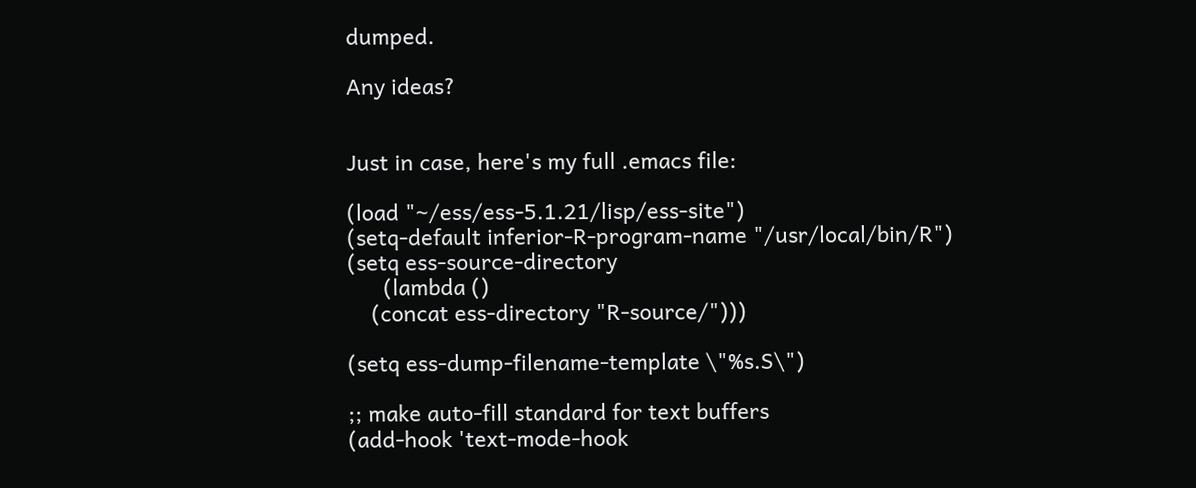dumped.

Any ideas?


Just in case, here's my full .emacs file:

(load "~/ess/ess-5.1.21/lisp/ess-site")
(setq-default inferior-R-program-name "/usr/local/bin/R")
(setq ess-source-directory
      (lambda ()
    (concat ess-directory "R-source/")))

(setq ess-dump-filename-template \"%s.S\")

;; make auto-fill standard for text buffers
(add-hook 'text-mode-hook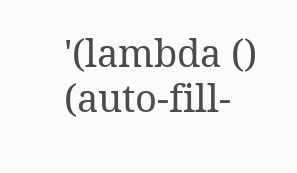'(lambda () (auto-fill-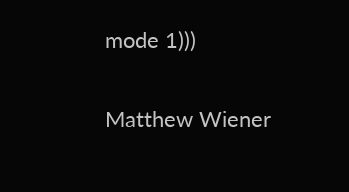mode 1)))

Matthew Wiener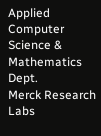Applied Computer Science & Mathematics Dept.
Merck Research Labs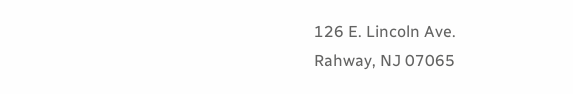126 E. Lincoln Ave.
Rahway, NJ 07065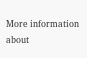More information about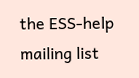the ESS-help mailing list